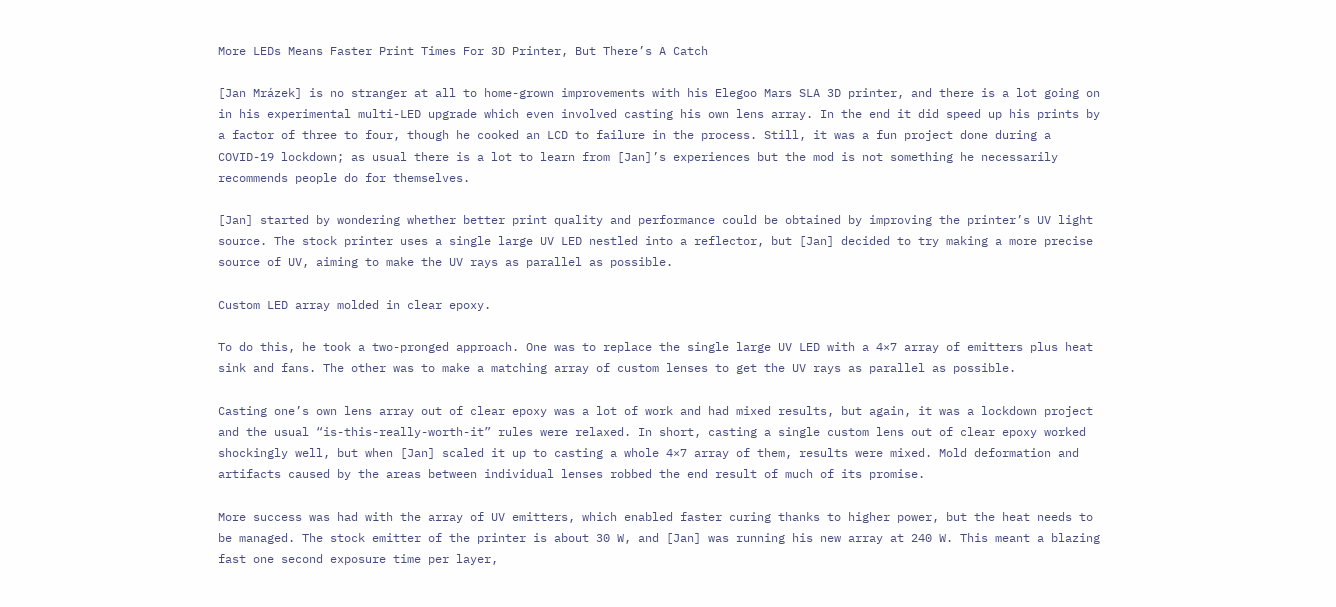More LEDs Means Faster Print Times For 3D Printer, But There’s A Catch

[Jan Mrázek] is no stranger at all to home-grown improvements with his Elegoo Mars SLA 3D printer, and there is a lot going on in his experimental multi-LED upgrade which even involved casting his own lens array. In the end it did speed up his prints by a factor of three to four, though he cooked an LCD to failure in the process. Still, it was a fun project done during a COVID-19 lockdown; as usual there is a lot to learn from [Jan]’s experiences but the mod is not something he necessarily recommends people do for themselves.

[Jan] started by wondering whether better print quality and performance could be obtained by improving the printer’s UV light source. The stock printer uses a single large UV LED nestled into a reflector, but [Jan] decided to try making a more precise source of UV, aiming to make the UV rays as parallel as possible.

Custom LED array molded in clear epoxy.

To do this, he took a two-pronged approach. One was to replace the single large UV LED with a 4×7 array of emitters plus heat sink and fans. The other was to make a matching array of custom lenses to get the UV rays as parallel as possible.

Casting one’s own lens array out of clear epoxy was a lot of work and had mixed results, but again, it was a lockdown project and the usual “is-this-really-worth-it” rules were relaxed. In short, casting a single custom lens out of clear epoxy worked shockingly well, but when [Jan] scaled it up to casting a whole 4×7 array of them, results were mixed. Mold deformation and artifacts caused by the areas between individual lenses robbed the end result of much of its promise.

More success was had with the array of UV emitters, which enabled faster curing thanks to higher power, but the heat needs to be managed. The stock emitter of the printer is about 30 W, and [Jan] was running his new array at 240 W. This meant a blazing fast one second exposure time per layer,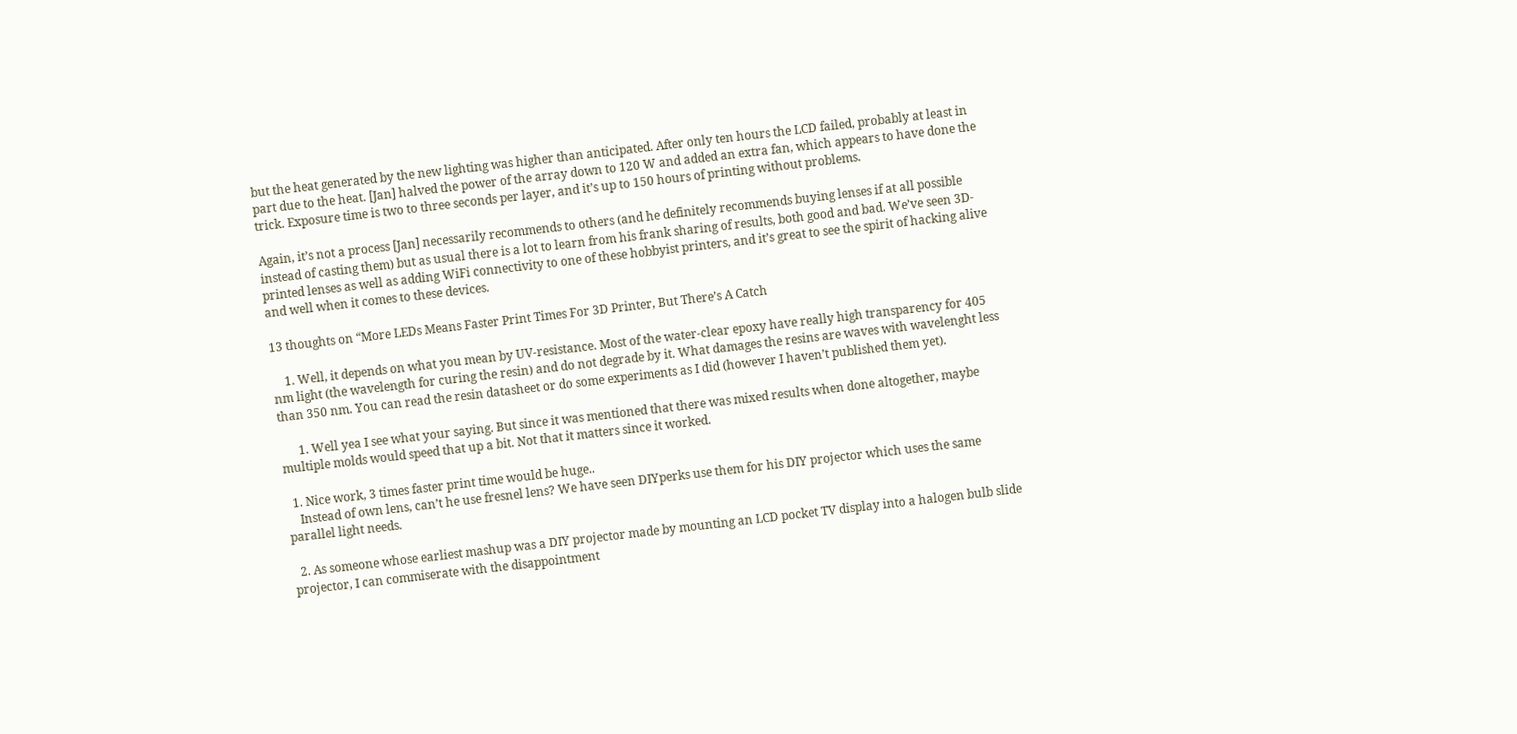but the heat generated by the new lighting was higher than anticipated. After only ten hours the LCD failed, probably at least in part due to the heat. [Jan] halved the power of the array down to 120 W and added an extra fan, which appears to have done the trick. Exposure time is two to three seconds per layer, and it’s up to 150 hours of printing without problems.

Again, it’s not a process [Jan] necessarily recommends to others (and he definitely recommends buying lenses if at all possible instead of casting them) but as usual there is a lot to learn from his frank sharing of results, both good and bad. We’ve seen 3D-printed lenses as well as adding WiFi connectivity to one of these hobbyist printers, and it’s great to see the spirit of hacking alive and well when it comes to these devices.

13 thoughts on “More LEDs Means Faster Print Times For 3D Printer, But There’s A Catch

    1. Well, it depends on what you mean by UV-resistance. Most of the water-clear epoxy have really high transparency for 405 nm light (the wavelength for curing the resin) and do not degrade by it. What damages the resins are waves with wavelenght less than 350 nm. You can read the resin datasheet or do some experiments as I did (however I haven’t published them yet).

      1. Well yea I see what your saying. But since it was mentioned that there was mixed results when done altogether, maybe multiple molds would speed that up a bit. Not that it matters since it worked.

  1. Nice work, 3 times faster print time would be huge..
    Instead of own lens, can’t he use fresnel lens? We have seen DIYperks use them for his DIY projector which uses the same parallel light needs.

  2. As someone whose earliest mashup was a DIY projector made by mounting an LCD pocket TV display into a halogen bulb slide projector, I can commiserate with the disappointment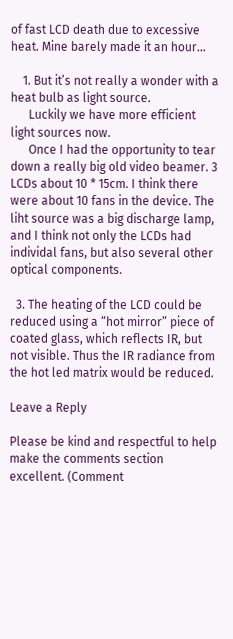of fast LCD death due to excessive heat. Mine barely made it an hour…

    1. But it’s not really a wonder with a heat bulb as light source.
      Luckily we have more efficient light sources now.
      Once I had the opportunity to tear down a really big old video beamer. 3 LCDs about 10 * 15cm. I think there were about 10 fans in the device. The liht source was a big discharge lamp, and I think not only the LCDs had individal fans, but also several other optical components.

  3. The heating of the LCD could be reduced using a “hot mirror” piece of coated glass, which reflects IR, but not visible. Thus the IR radiance from the hot led matrix would be reduced.

Leave a Reply

Please be kind and respectful to help make the comments section excellent. (Comment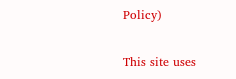Policy)

This site uses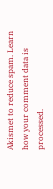Akismet to reduce spam. Learn how your comment data is processed.